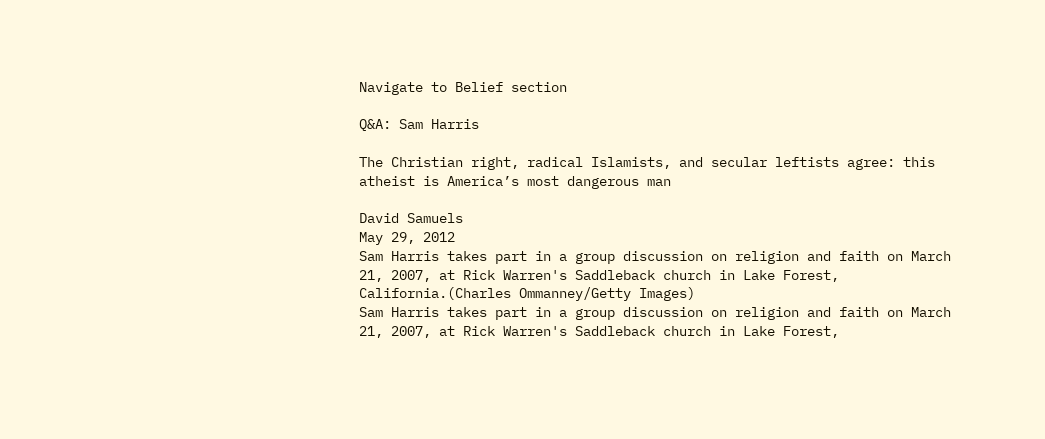Navigate to Belief section

Q&A: Sam Harris

The Christian right, radical Islamists, and secular leftists agree: this atheist is America’s most dangerous man

David Samuels
May 29, 2012
Sam Harris takes part in a group discussion on religion and faith on March 21, 2007, at Rick Warren's Saddleback church in Lake Forest, California.(Charles Ommanney/Getty Images)
Sam Harris takes part in a group discussion on religion and faith on March 21, 2007, at Rick Warren's Saddleback church in Lake Forest,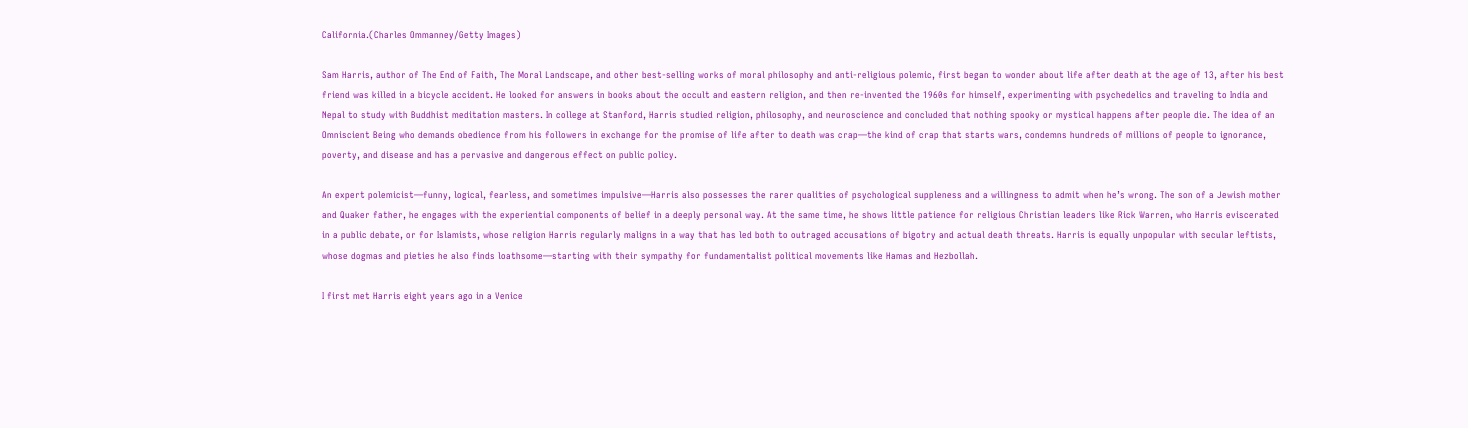California.(Charles Ommanney/Getty Images)

Sam Harris, author of The End of Faith, The Moral Landscape, and other best-selling works of moral philosophy and anti-religious polemic, first began to wonder about life after death at the age of 13, after his best friend was killed in a bicycle accident. He looked for answers in books about the occult and eastern religion, and then re-invented the 1960s for himself, experimenting with psychedelics and traveling to India and Nepal to study with Buddhist meditation masters. In college at Stanford, Harris studied religion, philosophy, and neuroscience and concluded that nothing spooky or mystical happens after people die. The idea of an Omniscient Being who demands obedience from his followers in exchange for the promise of life after to death was crap—the kind of crap that starts wars, condemns hundreds of millions of people to ignorance, poverty, and disease and has a pervasive and dangerous effect on public policy.

An expert polemicist—funny, logical, fearless, and sometimes impulsive—Harris also possesses the rarer qualities of psychological suppleness and a willingness to admit when he’s wrong. The son of a Jewish mother and Quaker father, he engages with the experiential components of belief in a deeply personal way. At the same time, he shows little patience for religious Christian leaders like Rick Warren, who Harris eviscerated in a public debate, or for Islamists, whose religion Harris regularly maligns in a way that has led both to outraged accusations of bigotry and actual death threats. Harris is equally unpopular with secular leftists, whose dogmas and pieties he also finds loathsome—starting with their sympathy for fundamentalist political movements like Hamas and Hezbollah.

I first met Harris eight years ago in a Venice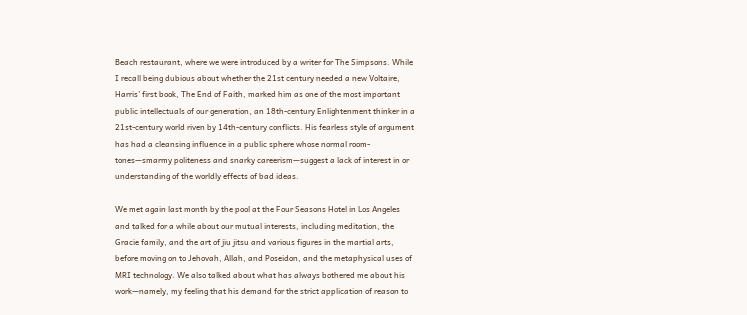Beach restaurant, where we were introduced by a writer for The Simpsons. While I recall being dubious about whether the 21st century needed a new Voltaire, Harris’ first book, The End of Faith, marked him as one of the most important public intellectuals of our generation, an 18th-century Enlightenment thinker in a 21st-century world riven by 14th-century conflicts. His fearless style of argument has had a cleansing influence in a public sphere whose normal room-tones—smarmy politeness and snarky careerism—suggest a lack of interest in or understanding of the worldly effects of bad ideas.

We met again last month by the pool at the Four Seasons Hotel in Los Angeles and talked for a while about our mutual interests, including meditation, the Gracie family, and the art of jiu jitsu and various figures in the martial arts, before moving on to Jehovah, Allah, and Poseidon, and the metaphysical uses of MRI technology. We also talked about what has always bothered me about his work—namely, my feeling that his demand for the strict application of reason to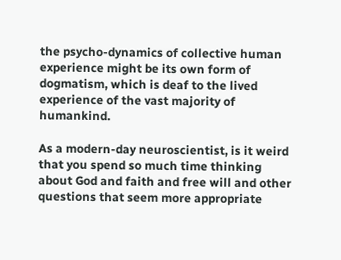the psycho-dynamics of collective human experience might be its own form of dogmatism, which is deaf to the lived experience of the vast majority of humankind.

As a modern-day neuroscientist, is it weird that you spend so much time thinking about God and faith and free will and other questions that seem more appropriate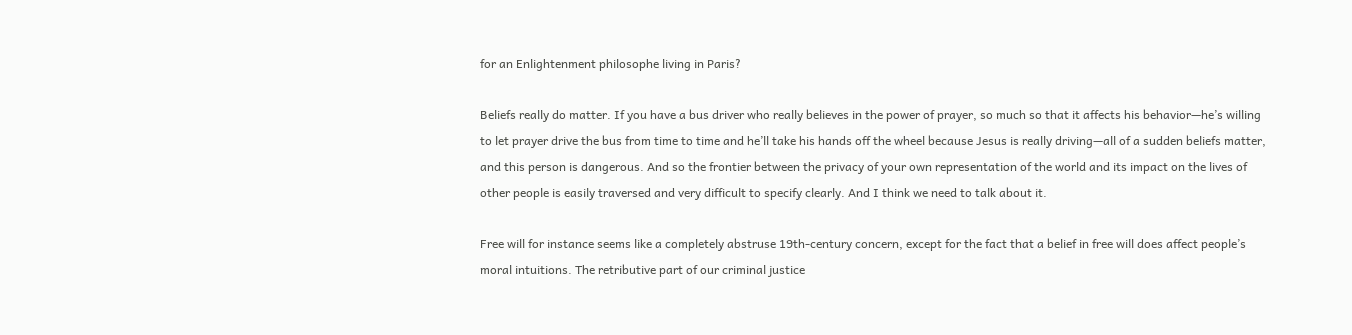for an Enlightenment philosophe living in Paris?

Beliefs really do matter. If you have a bus driver who really believes in the power of prayer, so much so that it affects his behavior—he’s willing to let prayer drive the bus from time to time and he’ll take his hands off the wheel because Jesus is really driving—all of a sudden beliefs matter, and this person is dangerous. And so the frontier between the privacy of your own representation of the world and its impact on the lives of other people is easily traversed and very difficult to specify clearly. And I think we need to talk about it.

Free will for instance seems like a completely abstruse 19th-century concern, except for the fact that a belief in free will does affect people’s moral intuitions. The retributive part of our criminal justice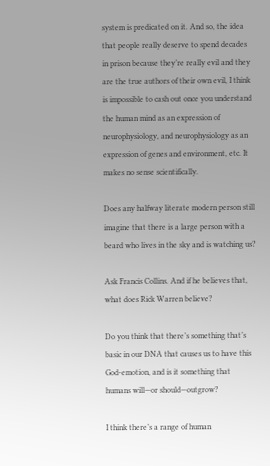system is predicated on it. And so, the idea that people really deserve to spend decades in prison because they’re really evil and they are the true authors of their own evil, I think is impossible to cash out once you understand the human mind as an expression of neurophysiology, and neurophysiology as an expression of genes and environment, etc. It makes no sense scientifically.

Does any halfway literate modern person still imagine that there is a large person with a beard who lives in the sky and is watching us?

Ask Francis Collins. And if he believes that, what does Rick Warren believe?

Do you think that there’s something that’s basic in our DNA that causes us to have this God-emotion, and is it something that humans will—or should—outgrow?

I think there’s a range of human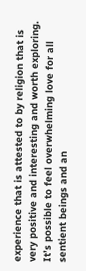experience that is attested to by religion that is very positive and interesting and worth exploring. It’s possible to feel overwhelming love for all sentient beings and an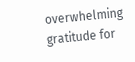overwhelming gratitude for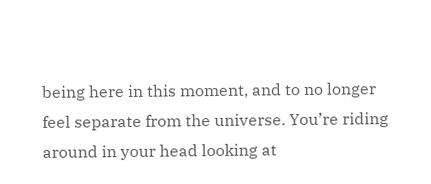being here in this moment, and to no longer feel separate from the universe. You’re riding around in your head looking at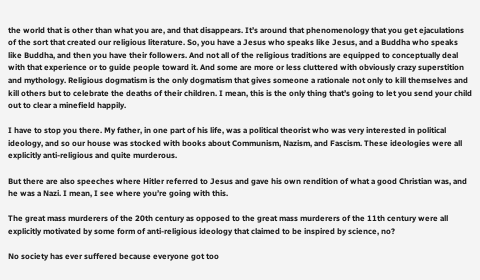the world that is other than what you are, and that disappears. It’s around that phenomenology that you get ejaculations of the sort that created our religious literature. So, you have a Jesus who speaks like Jesus, and a Buddha who speaks like Buddha, and then you have their followers. And not all of the religious traditions are equipped to conceptually deal with that experience or to guide people toward it. And some are more or less cluttered with obviously crazy superstition and mythology. Religious dogmatism is the only dogmatism that gives someone a rationale not only to kill themselves and kill others but to celebrate the deaths of their children. I mean, this is the only thing that’s going to let you send your child out to clear a minefield happily.

I have to stop you there. My father, in one part of his life, was a political theorist who was very interested in political ideology, and so our house was stocked with books about Communism, Nazism, and Fascism. These ideologies were all explicitly anti-religious and quite murderous.

But there are also speeches where Hitler referred to Jesus and gave his own rendition of what a good Christian was, and he was a Nazi. I mean, I see where you’re going with this.

The great mass murderers of the 20th century as opposed to the great mass murderers of the 11th century were all explicitly motivated by some form of anti-religious ideology that claimed to be inspired by science, no?

No society has ever suffered because everyone got too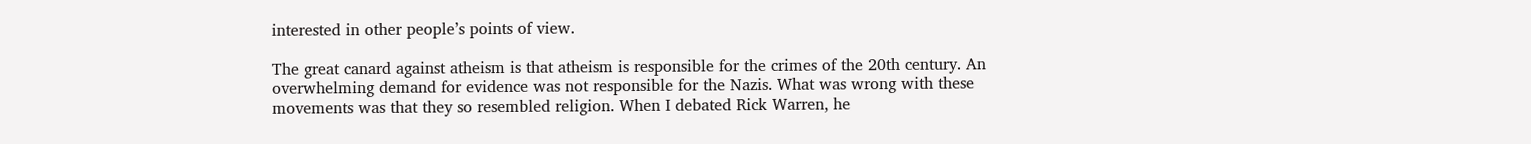interested in other people’s points of view.

The great canard against atheism is that atheism is responsible for the crimes of the 20th century. An overwhelming demand for evidence was not responsible for the Nazis. What was wrong with these movements was that they so resembled religion. When I debated Rick Warren, he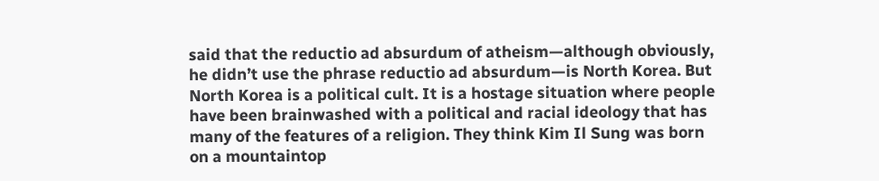said that the reductio ad absurdum of atheism—although obviously, he didn’t use the phrase reductio ad absurdum—is North Korea. But North Korea is a political cult. It is a hostage situation where people have been brainwashed with a political and racial ideology that has many of the features of a religion. They think Kim Il Sung was born on a mountaintop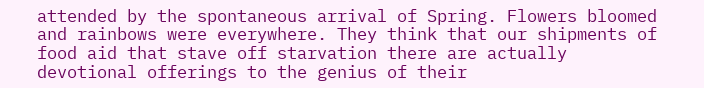attended by the spontaneous arrival of Spring. Flowers bloomed and rainbows were everywhere. They think that our shipments of food aid that stave off starvation there are actually devotional offerings to the genius of their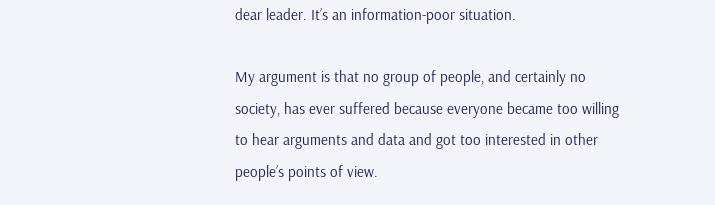dear leader. It’s an information-poor situation.

My argument is that no group of people, and certainly no society, has ever suffered because everyone became too willing to hear arguments and data and got too interested in other people’s points of view.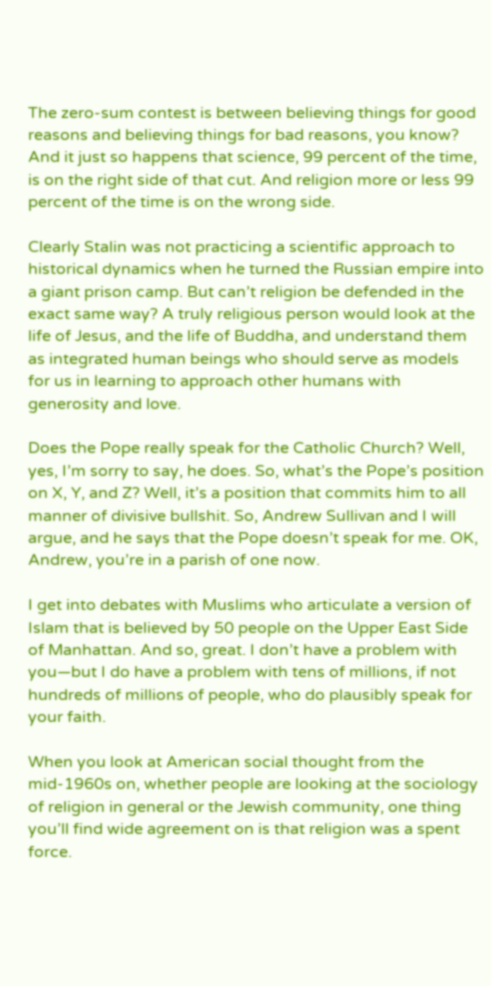The zero-sum contest is between believing things for good reasons and believing things for bad reasons, you know? And it just so happens that science, 99 percent of the time, is on the right side of that cut. And religion more or less 99 percent of the time is on the wrong side.

Clearly Stalin was not practicing a scientific approach to historical dynamics when he turned the Russian empire into a giant prison camp. But can’t religion be defended in the exact same way? A truly religious person would look at the life of Jesus, and the life of Buddha, and understand them as integrated human beings who should serve as models for us in learning to approach other humans with generosity and love.

Does the Pope really speak for the Catholic Church? Well, yes, I’m sorry to say, he does. So, what’s the Pope’s position on X, Y, and Z? Well, it’s a position that commits him to all manner of divisive bullshit. So, Andrew Sullivan and I will argue, and he says that the Pope doesn’t speak for me. OK, Andrew, you’re in a parish of one now.

I get into debates with Muslims who articulate a version of Islam that is believed by 50 people on the Upper East Side of Manhattan. And so, great. I don’t have a problem with you—but I do have a problem with tens of millions, if not hundreds of millions of people, who do plausibly speak for your faith.

When you look at American social thought from the mid-1960s on, whether people are looking at the sociology of religion in general or the Jewish community, one thing you’ll find wide agreement on is that religion was a spent force.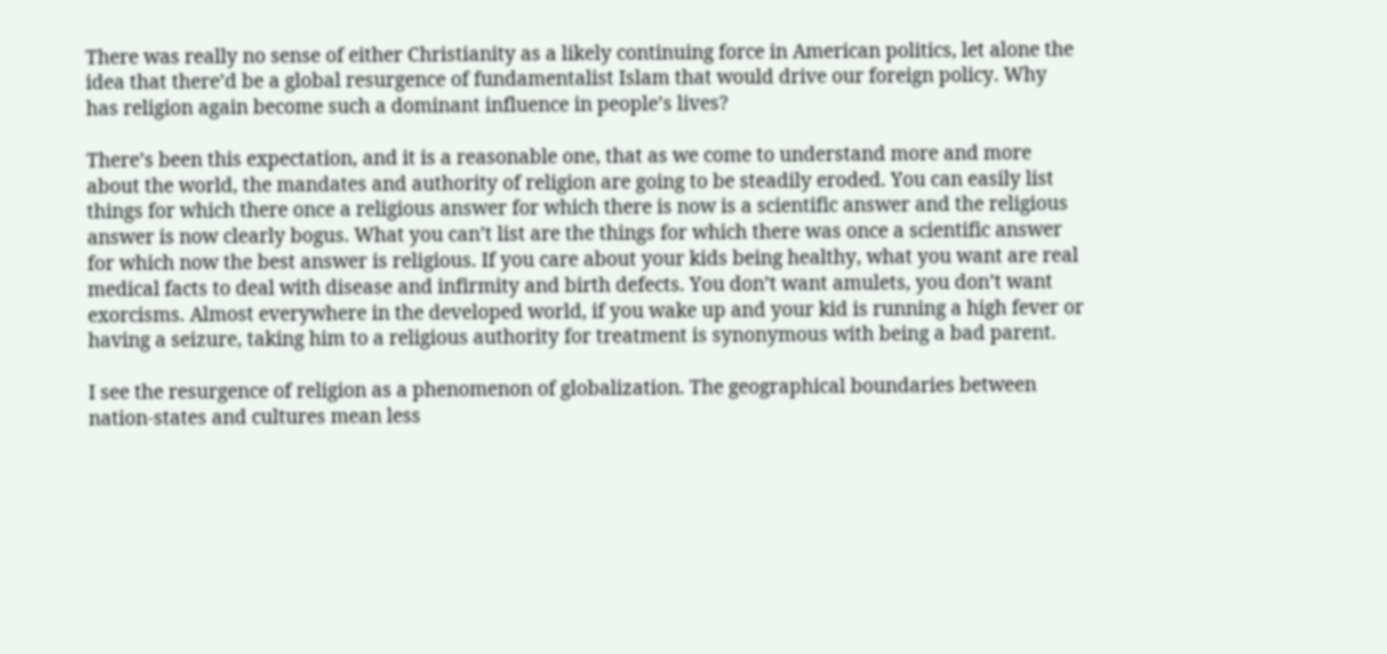There was really no sense of either Christianity as a likely continuing force in American politics, let alone the idea that there’d be a global resurgence of fundamentalist Islam that would drive our foreign policy. Why has religion again become such a dominant influence in people’s lives?

There’s been this expectation, and it is a reasonable one, that as we come to understand more and more about the world, the mandates and authority of religion are going to be steadily eroded. You can easily list things for which there once a religious answer for which there is now is a scientific answer and the religious answer is now clearly bogus. What you can’t list are the things for which there was once a scientific answer for which now the best answer is religious. If you care about your kids being healthy, what you want are real medical facts to deal with disease and infirmity and birth defects. You don’t want amulets, you don’t want exorcisms. Almost everywhere in the developed world, if you wake up and your kid is running a high fever or having a seizure, taking him to a religious authority for treatment is synonymous with being a bad parent.

I see the resurgence of religion as a phenomenon of globalization. The geographical boundaries between nation-states and cultures mean less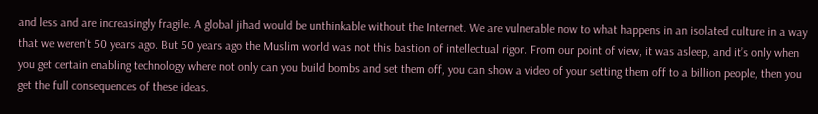and less and are increasingly fragile. A global jihad would be unthinkable without the Internet. We are vulnerable now to what happens in an isolated culture in a way that we weren’t 50 years ago. But 50 years ago the Muslim world was not this bastion of intellectual rigor. From our point of view, it was asleep, and it’s only when you get certain enabling technology where not only can you build bombs and set them off, you can show a video of your setting them off to a billion people, then you get the full consequences of these ideas.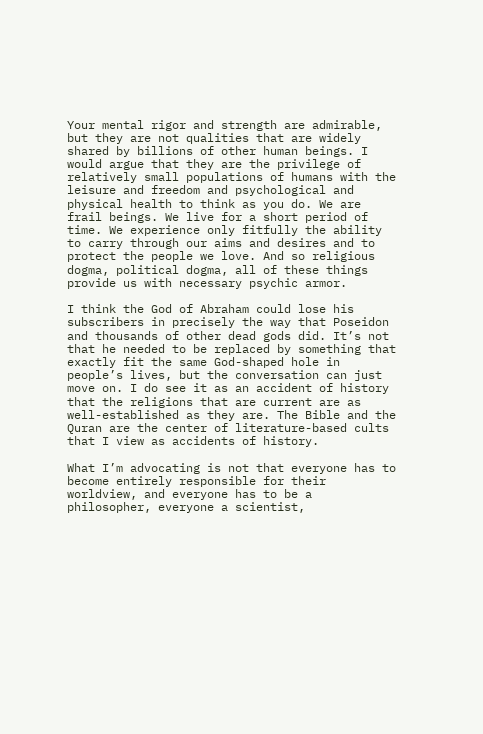Your mental rigor and strength are admirable, but they are not qualities that are widely shared by billions of other human beings. I would argue that they are the privilege of relatively small populations of humans with the leisure and freedom and psychological and physical health to think as you do. We are frail beings. We live for a short period of time. We experience only fitfully the ability to carry through our aims and desires and to protect the people we love. And so religious dogma, political dogma, all of these things provide us with necessary psychic armor.

I think the God of Abraham could lose his subscribers in precisely the way that Poseidon and thousands of other dead gods did. It’s not that he needed to be replaced by something that exactly fit the same God-shaped hole in people’s lives, but the conversation can just move on. I do see it as an accident of history that the religions that are current are as well-established as they are. The Bible and the Quran are the center of literature-based cults that I view as accidents of history.

What I’m advocating is not that everyone has to become entirely responsible for their worldview, and everyone has to be a philosopher, everyone a scientist,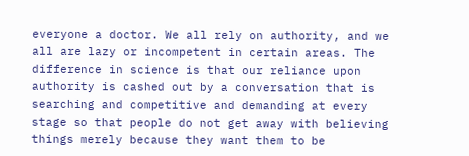everyone a doctor. We all rely on authority, and we all are lazy or incompetent in certain areas. The difference in science is that our reliance upon authority is cashed out by a conversation that is searching and competitive and demanding at every stage so that people do not get away with believing things merely because they want them to be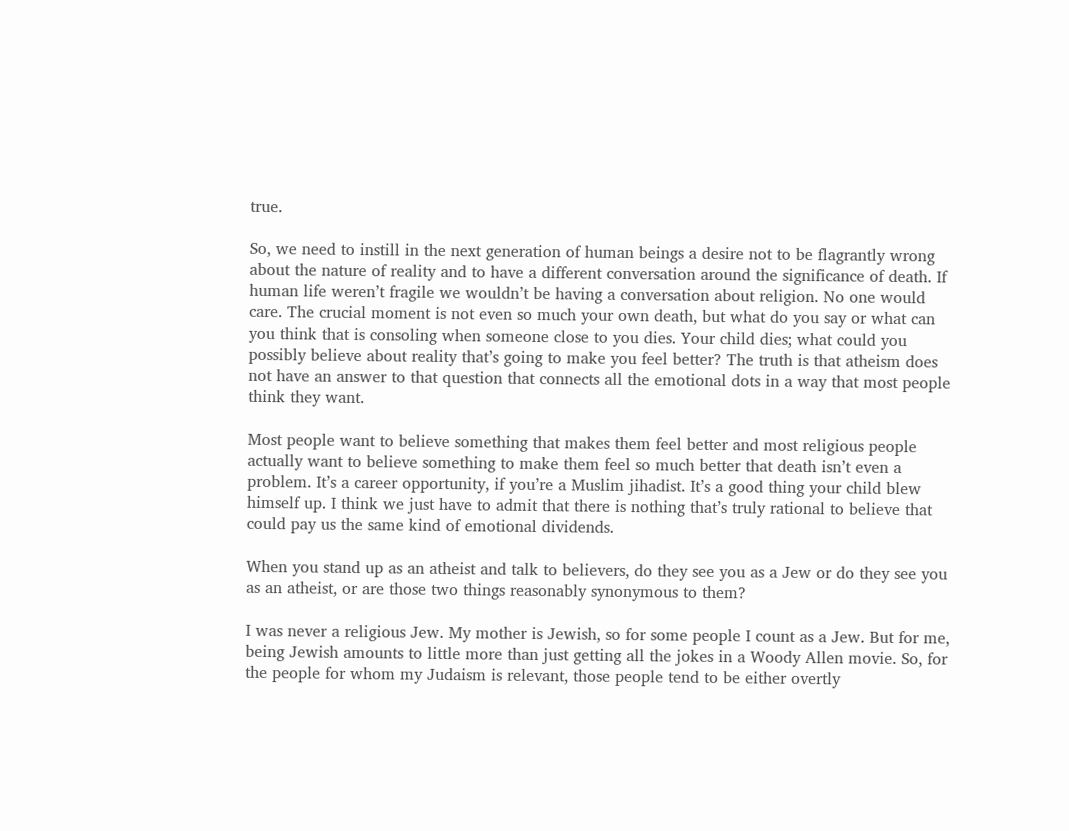true.

So, we need to instill in the next generation of human beings a desire not to be flagrantly wrong about the nature of reality and to have a different conversation around the significance of death. If human life weren’t fragile we wouldn’t be having a conversation about religion. No one would care. The crucial moment is not even so much your own death, but what do you say or what can you think that is consoling when someone close to you dies. Your child dies; what could you possibly believe about reality that’s going to make you feel better? The truth is that atheism does not have an answer to that question that connects all the emotional dots in a way that most people think they want.

Most people want to believe something that makes them feel better and most religious people actually want to believe something to make them feel so much better that death isn’t even a problem. It’s a career opportunity, if you’re a Muslim jihadist. It’s a good thing your child blew himself up. I think we just have to admit that there is nothing that’s truly rational to believe that could pay us the same kind of emotional dividends.

When you stand up as an atheist and talk to believers, do they see you as a Jew or do they see you as an atheist, or are those two things reasonably synonymous to them?

I was never a religious Jew. My mother is Jewish, so for some people I count as a Jew. But for me, being Jewish amounts to little more than just getting all the jokes in a Woody Allen movie. So, for the people for whom my Judaism is relevant, those people tend to be either overtly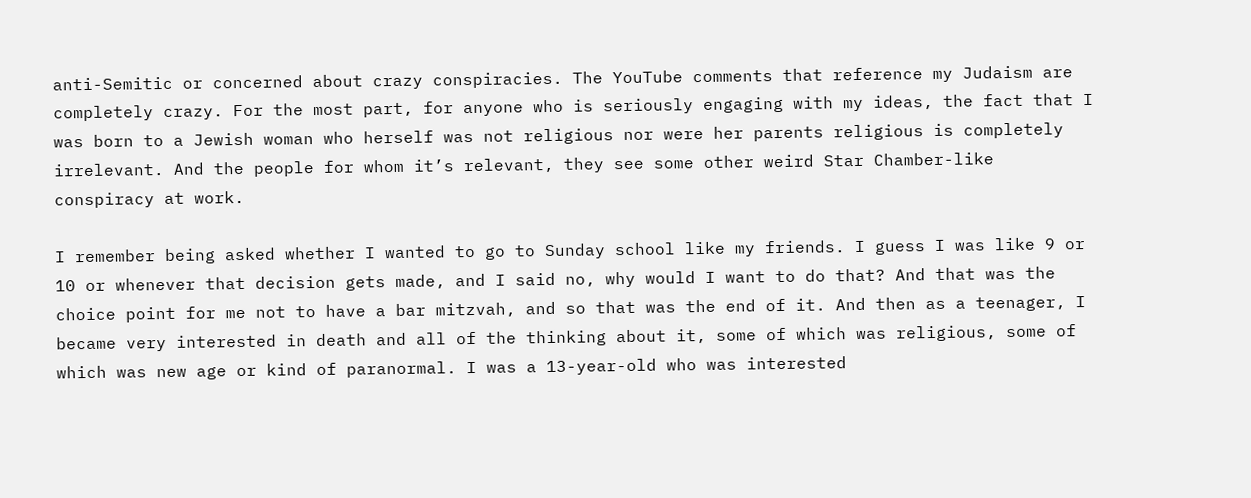anti-Semitic or concerned about crazy conspiracies. The YouTube comments that reference my Judaism are completely crazy. For the most part, for anyone who is seriously engaging with my ideas, the fact that I was born to a Jewish woman who herself was not religious nor were her parents religious is completely irrelevant. And the people for whom it’s relevant, they see some other weird Star Chamber-like conspiracy at work.

I remember being asked whether I wanted to go to Sunday school like my friends. I guess I was like 9 or 10 or whenever that decision gets made, and I said no, why would I want to do that? And that was the choice point for me not to have a bar mitzvah, and so that was the end of it. And then as a teenager, I became very interested in death and all of the thinking about it, some of which was religious, some of which was new age or kind of paranormal. I was a 13-year-old who was interested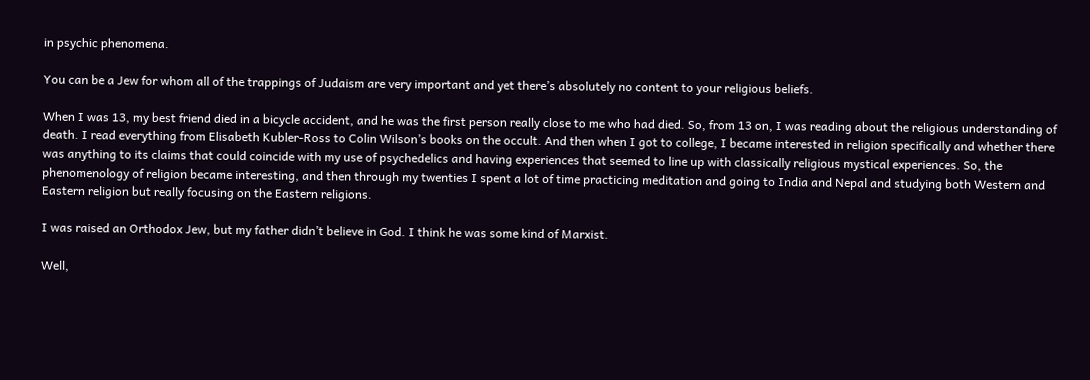in psychic phenomena.

You can be a Jew for whom all of the trappings of Judaism are very important and yet there’s absolutely no content to your religious beliefs.

When I was 13, my best friend died in a bicycle accident, and he was the first person really close to me who had died. So, from 13 on, I was reading about the religious understanding of death. I read everything from Elisabeth Kubler-Ross to Colin Wilson’s books on the occult. And then when I got to college, I became interested in religion specifically and whether there was anything to its claims that could coincide with my use of psychedelics and having experiences that seemed to line up with classically religious mystical experiences. So, the phenomenology of religion became interesting, and then through my twenties I spent a lot of time practicing meditation and going to India and Nepal and studying both Western and Eastern religion but really focusing on the Eastern religions.

I was raised an Orthodox Jew, but my father didn’t believe in God. I think he was some kind of Marxist.

Well,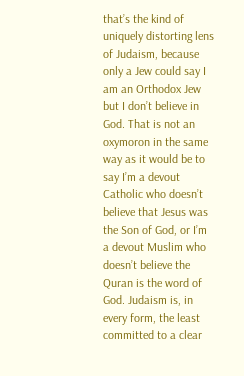that’s the kind of uniquely distorting lens of Judaism, because only a Jew could say I am an Orthodox Jew but I don’t believe in God. That is not an oxymoron in the same way as it would be to say I’m a devout Catholic who doesn’t believe that Jesus was the Son of God, or I’m a devout Muslim who doesn’t believe the Quran is the word of God. Judaism is, in every form, the least committed to a clear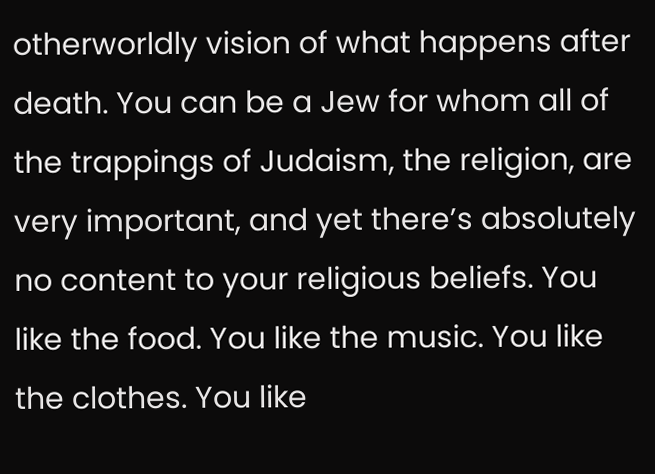otherworldly vision of what happens after death. You can be a Jew for whom all of the trappings of Judaism, the religion, are very important, and yet there’s absolutely no content to your religious beliefs. You like the food. You like the music. You like the clothes. You like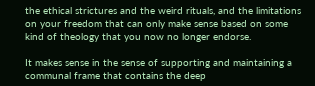the ethical strictures and the weird rituals, and the limitations on your freedom that can only make sense based on some kind of theology that you now no longer endorse.

It makes sense in the sense of supporting and maintaining a communal frame that contains the deep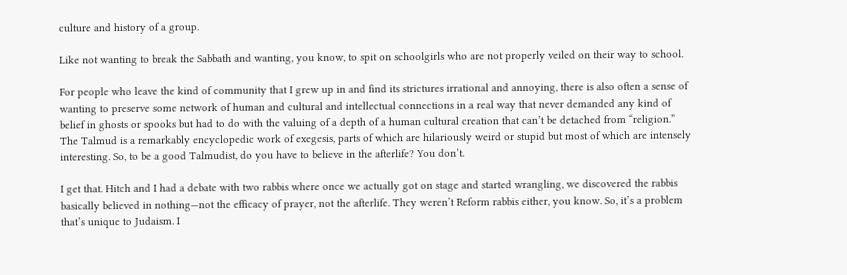culture and history of a group.

Like not wanting to break the Sabbath and wanting, you know, to spit on schoolgirls who are not properly veiled on their way to school.

For people who leave the kind of community that I grew up in and find its strictures irrational and annoying, there is also often a sense of wanting to preserve some network of human and cultural and intellectual connections in a real way that never demanded any kind of belief in ghosts or spooks but had to do with the valuing of a depth of a human cultural creation that can’t be detached from “religion.” The Talmud is a remarkably encyclopedic work of exegesis, parts of which are hilariously weird or stupid but most of which are intensely interesting. So, to be a good Talmudist, do you have to believe in the afterlife? You don’t.

I get that. Hitch and I had a debate with two rabbis where once we actually got on stage and started wrangling, we discovered the rabbis basically believed in nothing—not the efficacy of prayer, not the afterlife. They weren’t Reform rabbis either, you know. So, it’s a problem that’s unique to Judaism. I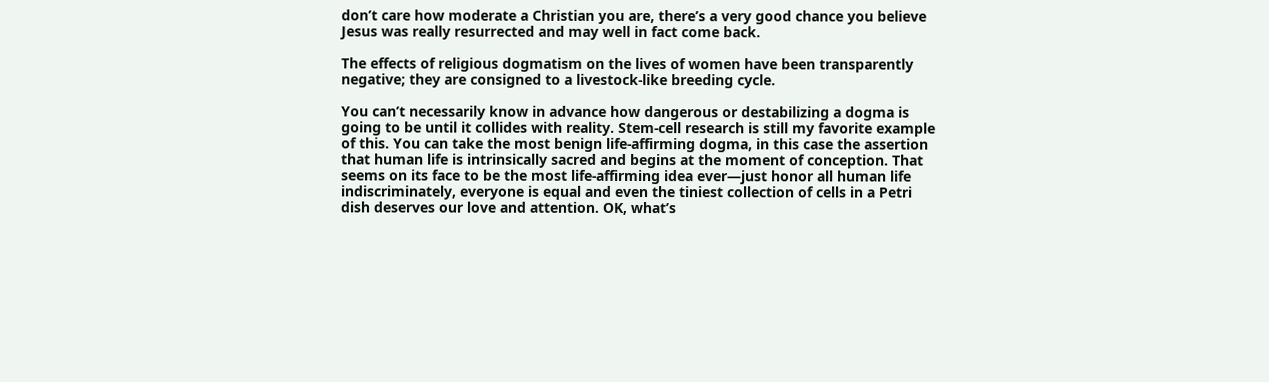don’t care how moderate a Christian you are, there’s a very good chance you believe Jesus was really resurrected and may well in fact come back.

The effects of religious dogmatism on the lives of women have been transparently negative; they are consigned to a livestock-like breeding cycle.

You can’t necessarily know in advance how dangerous or destabilizing a dogma is going to be until it collides with reality. Stem-cell research is still my favorite example of this. You can take the most benign life-affirming dogma, in this case the assertion that human life is intrinsically sacred and begins at the moment of conception. That seems on its face to be the most life-affirming idea ever—just honor all human life indiscriminately, everyone is equal and even the tiniest collection of cells in a Petri dish deserves our love and attention. OK, what’s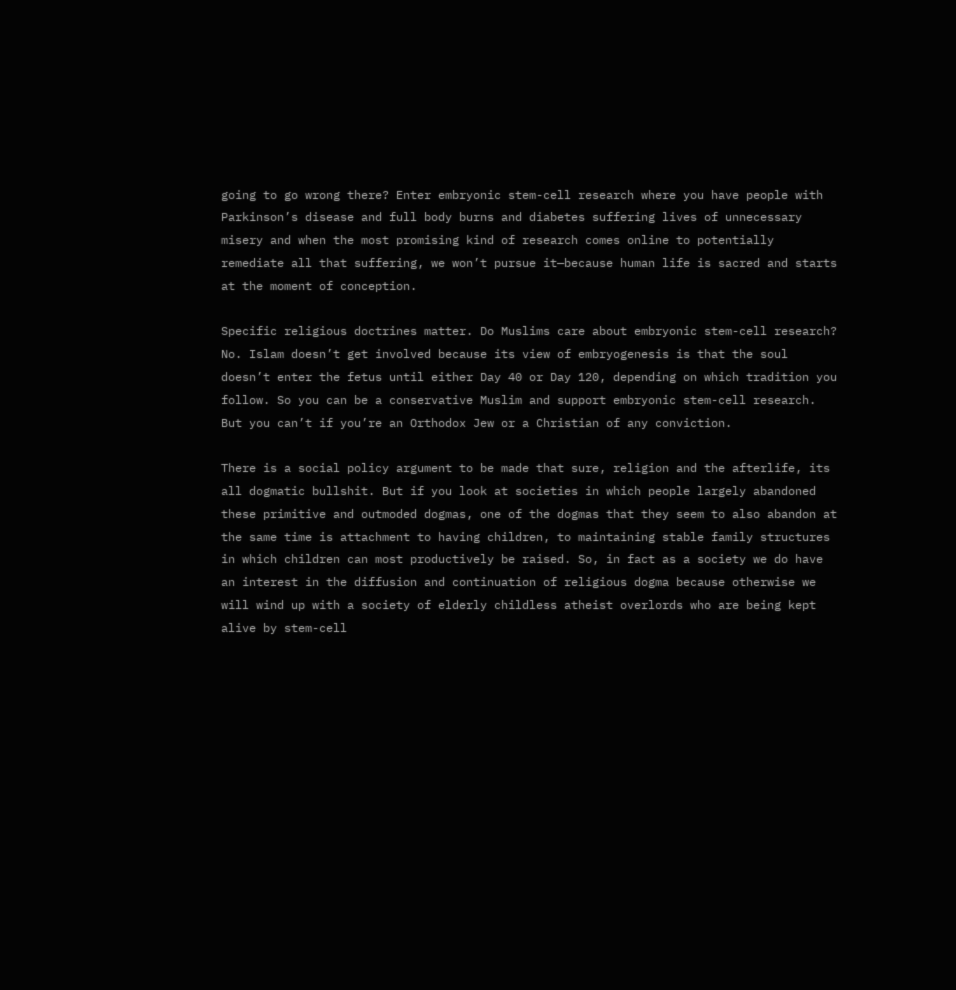going to go wrong there? Enter embryonic stem-cell research where you have people with Parkinson’s disease and full body burns and diabetes suffering lives of unnecessary misery and when the most promising kind of research comes online to potentially remediate all that suffering, we won’t pursue it—because human life is sacred and starts at the moment of conception.

Specific religious doctrines matter. Do Muslims care about embryonic stem-cell research? No. Islam doesn’t get involved because its view of embryogenesis is that the soul doesn’t enter the fetus until either Day 40 or Day 120, depending on which tradition you follow. So you can be a conservative Muslim and support embryonic stem-cell research. But you can’t if you’re an Orthodox Jew or a Christian of any conviction.

There is a social policy argument to be made that sure, religion and the afterlife, its all dogmatic bullshit. But if you look at societies in which people largely abandoned these primitive and outmoded dogmas, one of the dogmas that they seem to also abandon at the same time is attachment to having children, to maintaining stable family structures in which children can most productively be raised. So, in fact as a society we do have an interest in the diffusion and continuation of religious dogma because otherwise we will wind up with a society of elderly childless atheist overlords who are being kept alive by stem-cell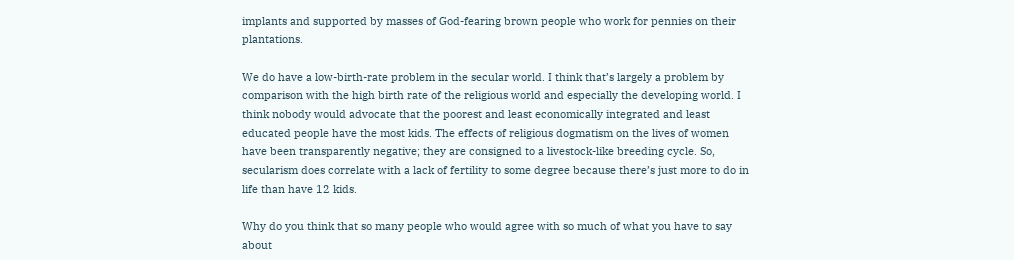implants and supported by masses of God-fearing brown people who work for pennies on their plantations.

We do have a low-birth-rate problem in the secular world. I think that’s largely a problem by comparison with the high birth rate of the religious world and especially the developing world. I think nobody would advocate that the poorest and least economically integrated and least educated people have the most kids. The effects of religious dogmatism on the lives of women have been transparently negative; they are consigned to a livestock-like breeding cycle. So, secularism does correlate with a lack of fertility to some degree because there’s just more to do in life than have 12 kids.

Why do you think that so many people who would agree with so much of what you have to say about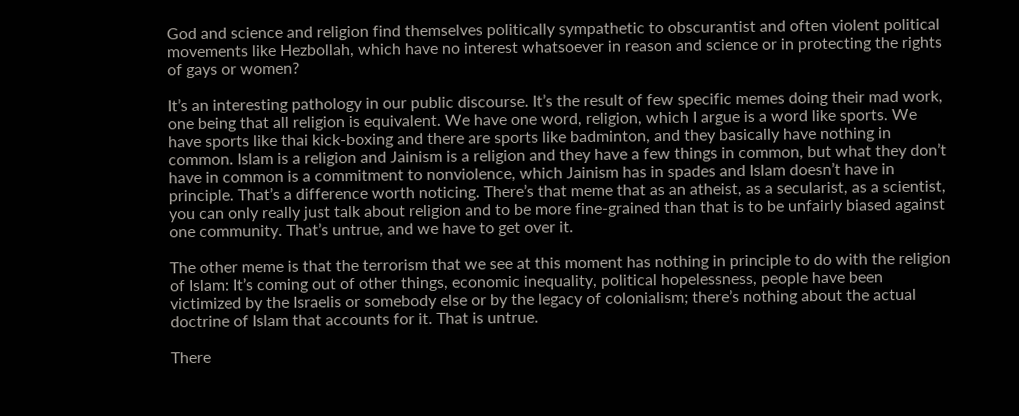God and science and religion find themselves politically sympathetic to obscurantist and often violent political movements like Hezbollah, which have no interest whatsoever in reason and science or in protecting the rights of gays or women?

It’s an interesting pathology in our public discourse. It’s the result of few specific memes doing their mad work, one being that all religion is equivalent. We have one word, religion, which I argue is a word like sports. We have sports like thai kick-boxing and there are sports like badminton, and they basically have nothing in common. Islam is a religion and Jainism is a religion and they have a few things in common, but what they don’t have in common is a commitment to nonviolence, which Jainism has in spades and Islam doesn’t have in principle. That’s a difference worth noticing. There’s that meme that as an atheist, as a secularist, as a scientist, you can only really just talk about religion and to be more fine-grained than that is to be unfairly biased against one community. That’s untrue, and we have to get over it.

The other meme is that the terrorism that we see at this moment has nothing in principle to do with the religion of Islam: It’s coming out of other things, economic inequality, political hopelessness, people have been victimized by the Israelis or somebody else or by the legacy of colonialism; there’s nothing about the actual doctrine of Islam that accounts for it. That is untrue.

There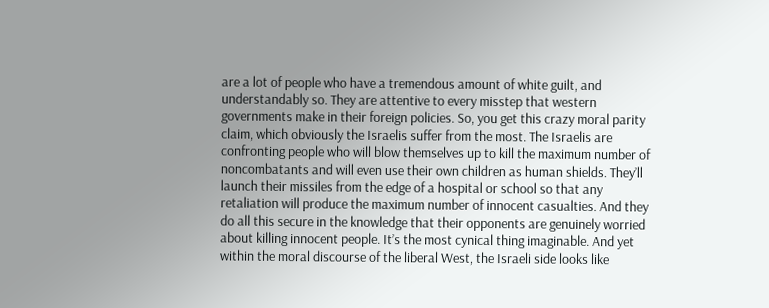are a lot of people who have a tremendous amount of white guilt, and understandably so. They are attentive to every misstep that western governments make in their foreign policies. So, you get this crazy moral parity claim, which obviously the Israelis suffer from the most. The Israelis are confronting people who will blow themselves up to kill the maximum number of noncombatants and will even use their own children as human shields. They’ll launch their missiles from the edge of a hospital or school so that any retaliation will produce the maximum number of innocent casualties. And they do all this secure in the knowledge that their opponents are genuinely worried about killing innocent people. It’s the most cynical thing imaginable. And yet within the moral discourse of the liberal West, the Israeli side looks like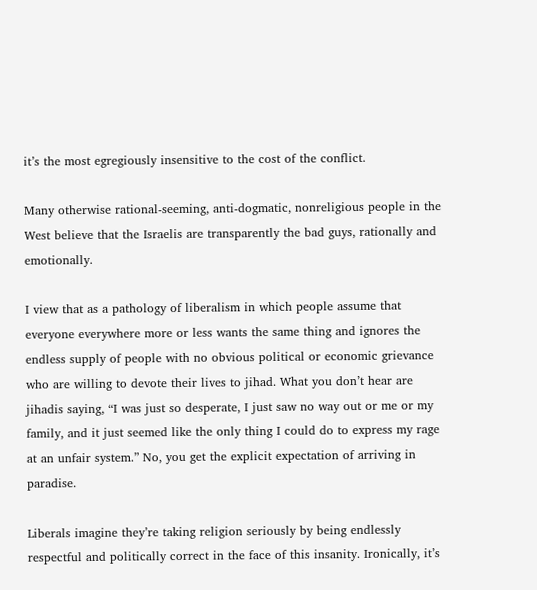it’s the most egregiously insensitive to the cost of the conflict.

Many otherwise rational-seeming, anti-dogmatic, nonreligious people in the West believe that the Israelis are transparently the bad guys, rationally and emotionally.

I view that as a pathology of liberalism in which people assume that everyone everywhere more or less wants the same thing and ignores the endless supply of people with no obvious political or economic grievance who are willing to devote their lives to jihad. What you don’t hear are jihadis saying, “I was just so desperate, I just saw no way out or me or my family, and it just seemed like the only thing I could do to express my rage at an unfair system.” No, you get the explicit expectation of arriving in paradise.

Liberals imagine they’re taking religion seriously by being endlessly respectful and politically correct in the face of this insanity. Ironically, it’s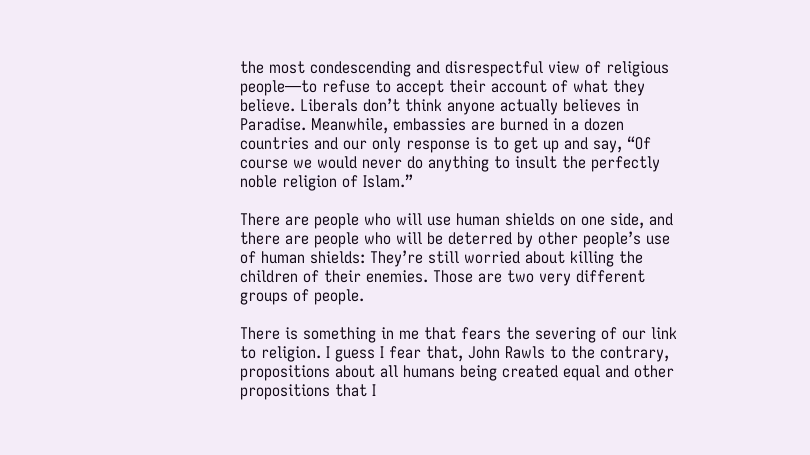the most condescending and disrespectful view of religious people—to refuse to accept their account of what they believe. Liberals don’t think anyone actually believes in Paradise. Meanwhile, embassies are burned in a dozen countries and our only response is to get up and say, “Of course we would never do anything to insult the perfectly noble religion of Islam.”

There are people who will use human shields on one side, and there are people who will be deterred by other people’s use of human shields: They’re still worried about killing the children of their enemies. Those are two very different groups of people.

There is something in me that fears the severing of our link to religion. I guess I fear that, John Rawls to the contrary, propositions about all humans being created equal and other propositions that I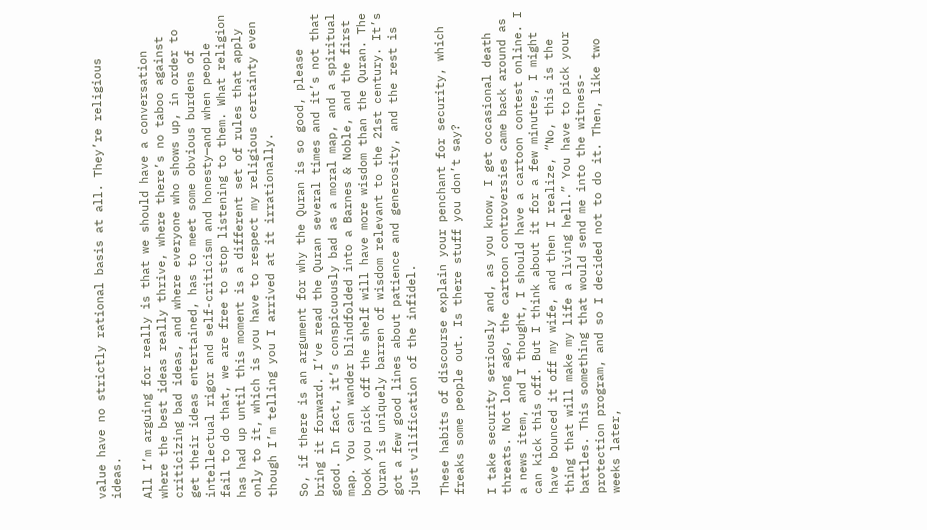value have no strictly rational basis at all. They’re religious ideas.

All I’m arguing for really is that we should have a conversation where the best ideas really thrive, where there’s no taboo against criticizing bad ideas, and where everyone who shows up, in order to get their ideas entertained, has to meet some obvious burdens of intellectual rigor and self-criticism and honesty—and when people fail to do that, we are free to stop listening to them. What religion has had up until this moment is a different set of rules that apply only to it, which is you have to respect my religious certainty even though I’m telling you I arrived at it irrationally.

So, if there is an argument for why the Quran is so good, please bring it forward. I’ve read the Quran several times and it’s not that good. In fact, it’s conspicuously bad as a moral map, and a spiritual map. You can wander blindfolded into a Barnes & Noble, and the first book you pick off the shelf will have more wisdom than the Quran. The Quran is uniquely barren of wisdom relevant to the 21st century. It’s got a few good lines about patience and generosity, and the rest is just vilification of the infidel.

These habits of discourse explain your penchant for security, which freaks some people out. Is there stuff you don’t say?

I take security seriously and, as you know, I get occasional death threats. Not long ago, the cartoon controversies came back around as a news item, and I thought, I should have a cartoon contest online. I can kick this off. But I think about it for a few minutes, I might have bounced it off my wife, and then I realize, “No, this is the thing that will make my life a living hell.” You have to pick your battles. This something that would send me into the witness-protection program, and so I decided not to do it. Then, like two weeks later,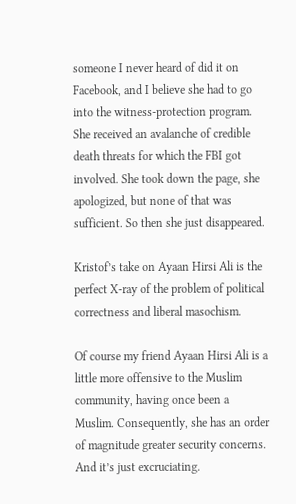someone I never heard of did it on Facebook, and I believe she had to go into the witness-protection program. She received an avalanche of credible death threats for which the FBI got involved. She took down the page, she apologized, but none of that was sufficient. So then she just disappeared.

Kristof’s take on Ayaan Hirsi Ali is the perfect X-ray of the problem of political correctness and liberal masochism.

Of course my friend Ayaan Hirsi Ali is a little more offensive to the Muslim community, having once been a Muslim. Consequently, she has an order of magnitude greater security concerns. And it’s just excruciating.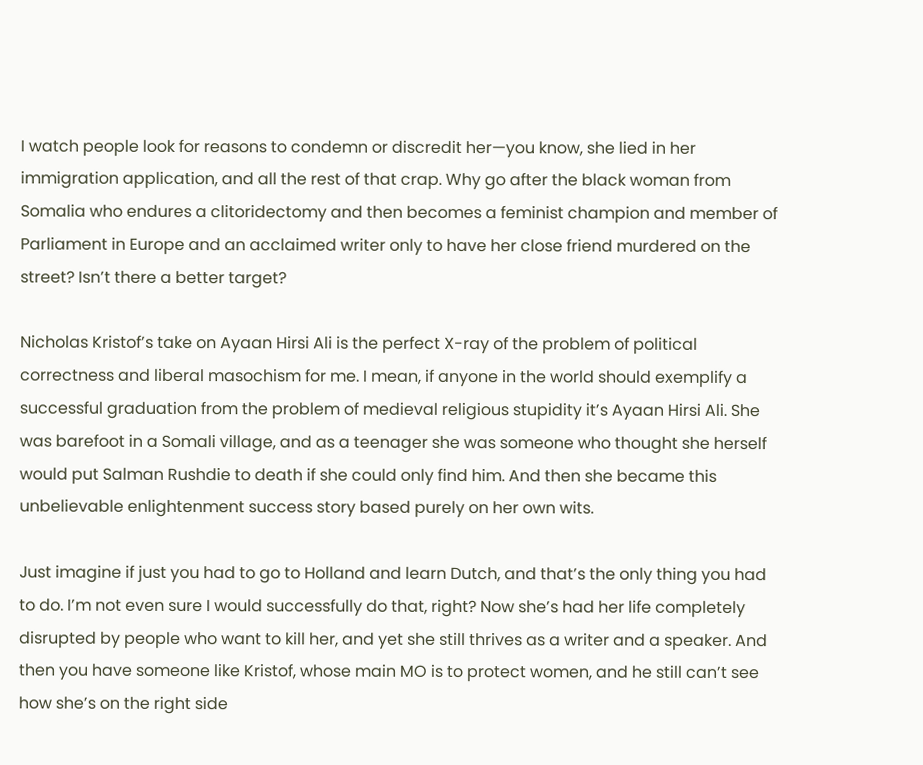I watch people look for reasons to condemn or discredit her—you know, she lied in her immigration application, and all the rest of that crap. Why go after the black woman from Somalia who endures a clitoridectomy and then becomes a feminist champion and member of Parliament in Europe and an acclaimed writer only to have her close friend murdered on the street? Isn’t there a better target?

Nicholas Kristof’s take on Ayaan Hirsi Ali is the perfect X-ray of the problem of political correctness and liberal masochism for me. I mean, if anyone in the world should exemplify a successful graduation from the problem of medieval religious stupidity it’s Ayaan Hirsi Ali. She was barefoot in a Somali village, and as a teenager she was someone who thought she herself would put Salman Rushdie to death if she could only find him. And then she became this unbelievable enlightenment success story based purely on her own wits.

Just imagine if just you had to go to Holland and learn Dutch, and that’s the only thing you had to do. I’m not even sure I would successfully do that, right? Now she’s had her life completely disrupted by people who want to kill her, and yet she still thrives as a writer and a speaker. And then you have someone like Kristof, whose main MO is to protect women, and he still can’t see how she’s on the right side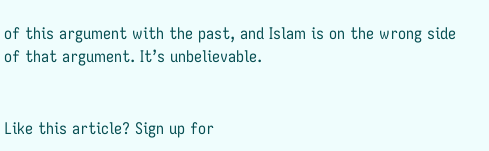of this argument with the past, and Islam is on the wrong side of that argument. It’s unbelievable.


Like this article? Sign up for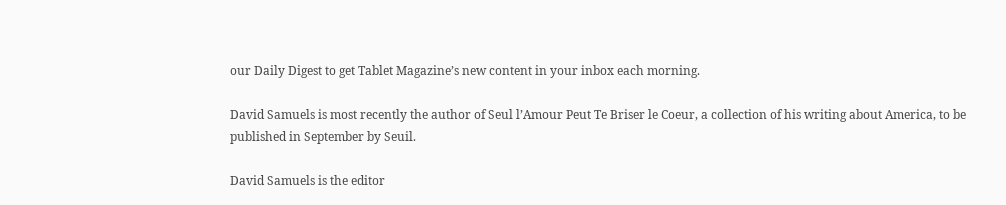our Daily Digest to get Tablet Magazine’s new content in your inbox each morning.

David Samuels is most recently the author of Seul l’Amour Peut Te Briser le Coeur, a collection of his writing about America, to be published in September by Seuil.

David Samuels is the editor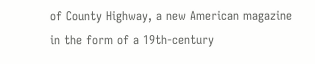of County Highway, a new American magazine in the form of a 19th-century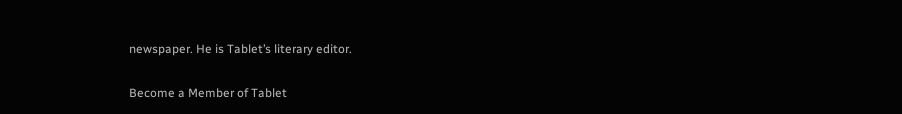newspaper. He is Tablet’s literary editor.

Become a Member of Tablet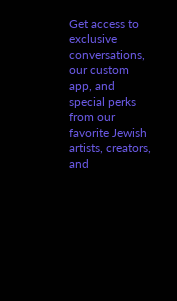Get access to exclusive conversations, our custom app, and special perks from our favorite Jewish artists, creators, and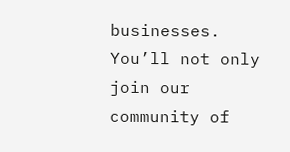businesses. You’ll not only join our community of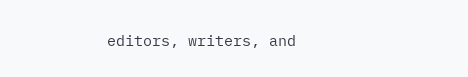editors, writers, and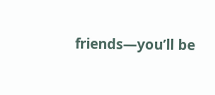friends—you’ll be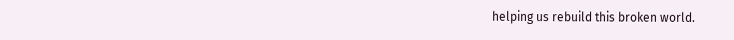helping us rebuild this broken world.